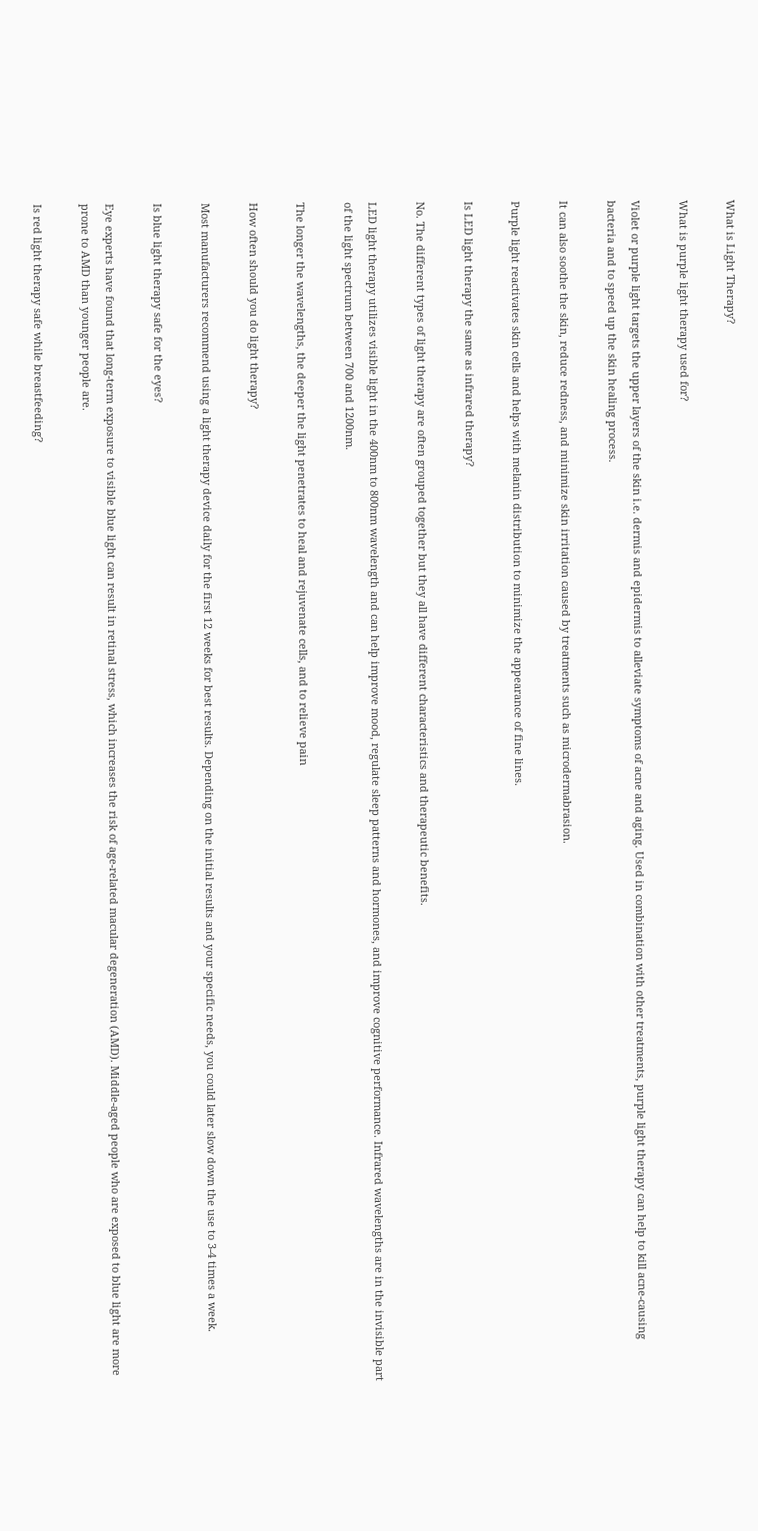What is Light Therapy?

What is purple light therapy used for?

Violet or purple light targets the upper layers of the skin i.e. dermis and epidermis to alleviate symptoms of acne and aging. Used in combination with other treatments, purple light therapy can help to kill acne-causing bacteria and to speed up the skin healing process.

It can also soothe the skin, reduce redness, and minimize skin irritation caused by treatments such as microdermabrasion.

Purple light reactivates skin cells and helps with melanin distribution to minimize the appearance of fine lines.

Is LED light therapy the same as infrared therapy?

No. The different types of light therapy are often grouped together but they all have different characteristics and therapeutic benefits.

LED light therapy utilizes visible light in the 400nm to 800nm wavelength and can help improve mood, regulate sleep patterns and hormones, and improve cognitive performance. Infrared wavelengths are in the invisible part of the light spectrum between 700 and 1200nm.

The longer the wavelengths, the deeper the light penetrates to heal and rejuvenate cells, and to relieve pain

How often should you do light therapy?

Most manufacturers recommend using a light therapy device daily for the first 12 weeks for best results. Depending on the initial results and your specific needs, you could later slow down the use to 3-4 times a week.

Is blue light therapy safe for the eyes?

Eye experts have found that long-term exposure to visible blue light can result in retinal stress, which increases the risk of age-related macular degeneration (AMD). Middle-aged people who are exposed to blue light are more prone to AMD than younger people are.

Is red light therapy safe while breastfeeding?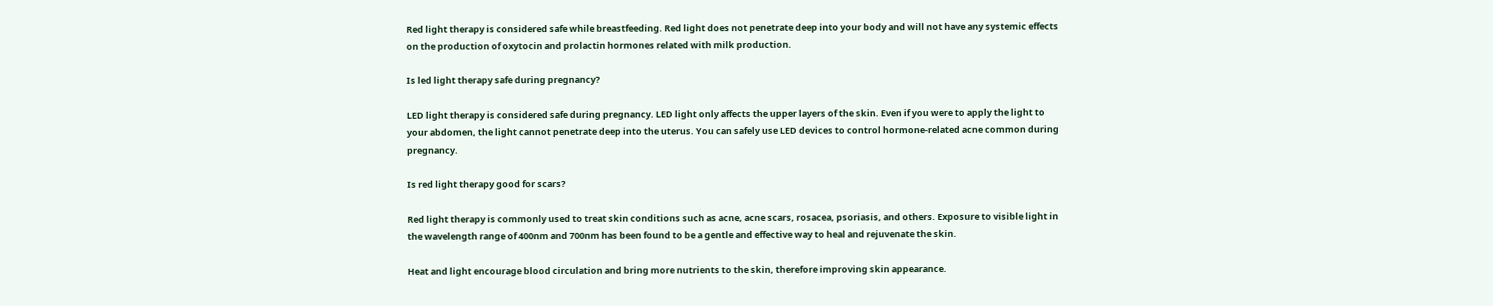Red light therapy is considered safe while breastfeeding. Red light does not penetrate deep into your body and will not have any systemic effects on the production of oxytocin and prolactin hormones related with milk production.

Is led light therapy safe during pregnancy?

LED light therapy is considered safe during pregnancy. LED light only affects the upper layers of the skin. Even if you were to apply the light to your abdomen, the light cannot penetrate deep into the uterus. You can safely use LED devices to control hormone-related acne common during pregnancy.

Is red light therapy good for scars?

Red light therapy is commonly used to treat skin conditions such as acne, acne scars, rosacea, psoriasis, and others. Exposure to visible light in the wavelength range of 400nm and 700nm has been found to be a gentle and effective way to heal and rejuvenate the skin.

Heat and light encourage blood circulation and bring more nutrients to the skin, therefore improving skin appearance.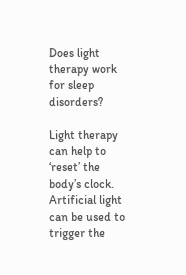Does light therapy work for sleep disorders?

Light therapy can help to ‘reset’ the body’s clock. Artificial light can be used to trigger the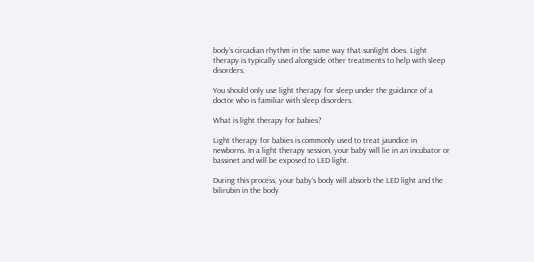body’s circadian rhythm in the same way that sunlight does. Light therapy is typically used alongside other treatments to help with sleep disorders.

You should only use light therapy for sleep under the guidance of a doctor who is familiar with sleep disorders.

What is light therapy for babies?

Light therapy for babies is commonly used to treat jaundice in newborns. In a light therapy session, your baby will lie in an incubator or bassinet and will be exposed to LED light.

During this process, your baby’s body will absorb the LED light and the bilirubin in the body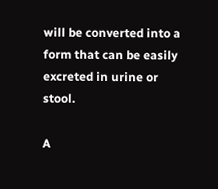will be converted into a form that can be easily excreted in urine or stool.

A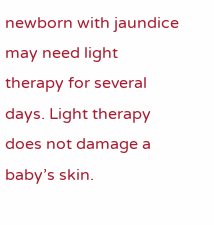newborn with jaundice may need light therapy for several days. Light therapy does not damage a baby’s skin.